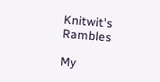Knitwit's Rambles

My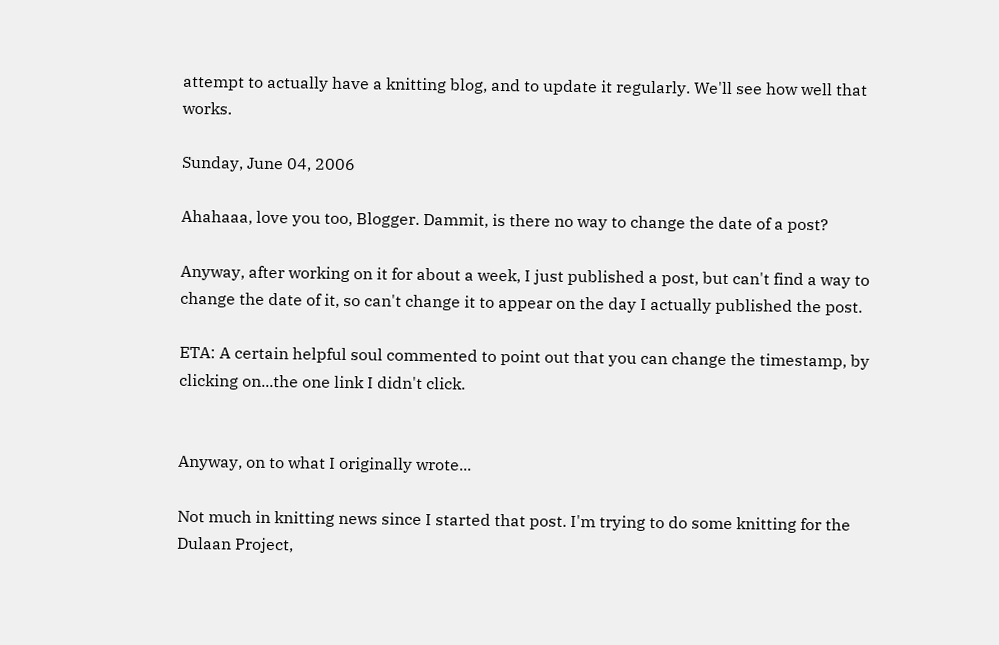attempt to actually have a knitting blog, and to update it regularly. We'll see how well that works.

Sunday, June 04, 2006

Ahahaaa, love you too, Blogger. Dammit, is there no way to change the date of a post?

Anyway, after working on it for about a week, I just published a post, but can't find a way to change the date of it, so can't change it to appear on the day I actually published the post.

ETA: A certain helpful soul commented to point out that you can change the timestamp, by clicking on...the one link I didn't click.


Anyway, on to what I originally wrote...

Not much in knitting news since I started that post. I'm trying to do some knitting for the Dulaan Project,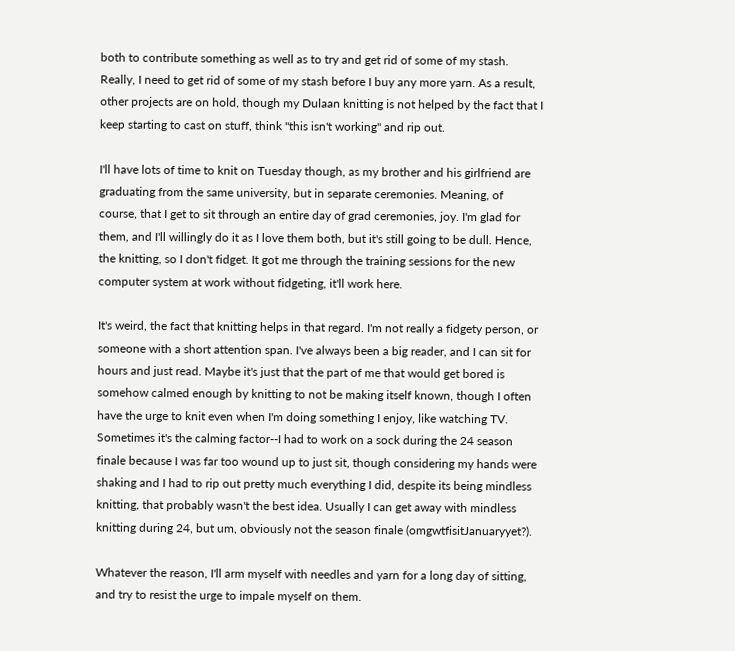both to contribute something as well as to try and get rid of some of my stash. Really, I need to get rid of some of my stash before I buy any more yarn. As a result, other projects are on hold, though my Dulaan knitting is not helped by the fact that I keep starting to cast on stuff, think "this isn't working" and rip out.

I'll have lots of time to knit on Tuesday though, as my brother and his girlfriend are graduating from the same university, but in separate ceremonies. Meaning, of course, that I get to sit through an entire day of grad ceremonies, joy. I'm glad for them, and I'll willingly do it as I love them both, but it's still going to be dull. Hence, the knitting, so I don't fidget. It got me through the training sessions for the new computer system at work without fidgeting, it'll work here.

It's weird, the fact that knitting helps in that regard. I'm not really a fidgety person, or someone with a short attention span. I've always been a big reader, and I can sit for hours and just read. Maybe it's just that the part of me that would get bored is somehow calmed enough by knitting to not be making itself known, though I often have the urge to knit even when I'm doing something I enjoy, like watching TV. Sometimes it's the calming factor--I had to work on a sock during the 24 season finale because I was far too wound up to just sit, though considering my hands were shaking and I had to rip out pretty much everything I did, despite its being mindless knitting, that probably wasn't the best idea. Usually I can get away with mindless knitting during 24, but um, obviously not the season finale (omgwtfisitJanuaryyet?).

Whatever the reason, I'll arm myself with needles and yarn for a long day of sitting, and try to resist the urge to impale myself on them.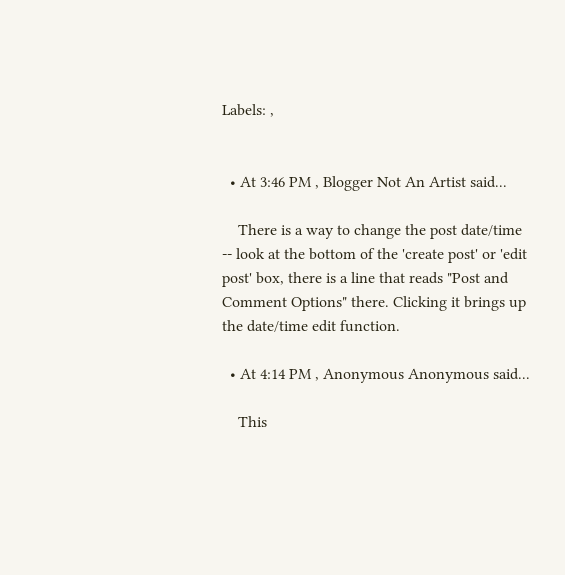Labels: ,


  • At 3:46 PM , Blogger Not An Artist said...

    There is a way to change the post date/time -- look at the bottom of the 'create post' or 'edit post' box, there is a line that reads "Post and Comment Options" there. Clicking it brings up the date/time edit function.

  • At 4:14 PM , Anonymous Anonymous said...

    This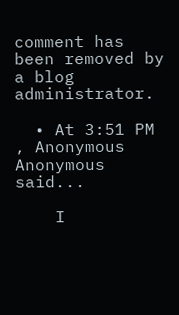comment has been removed by a blog administrator.

  • At 3:51 PM , Anonymous Anonymous said...

    I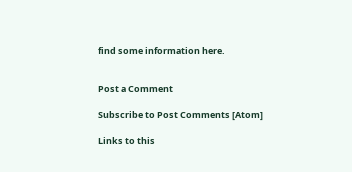find some information here.


Post a Comment

Subscribe to Post Comments [Atom]

Links to this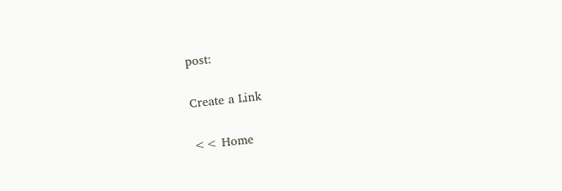post:

Create a Link

<< Home